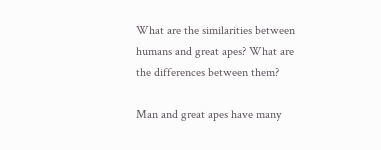What are the similarities between humans and great apes? What are the differences between them?

Man and great apes have many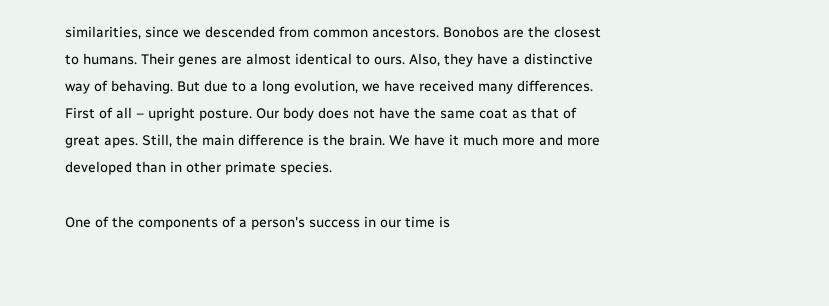similarities, since we descended from common ancestors. Bonobos are the closest to humans. Their genes are almost identical to ours. Also, they have a distinctive way of behaving. But due to a long evolution, we have received many differences. First of all – upright posture. Our body does not have the same coat as that of great apes. Still, the main difference is the brain. We have it much more and more developed than in other primate species.

One of the components of a person's success in our time is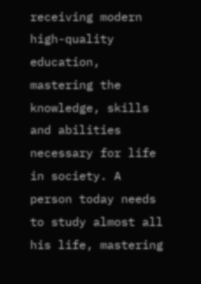receiving modern high-quality education, mastering the knowledge, skills and abilities necessary for life in society. A person today needs to study almost all his life, mastering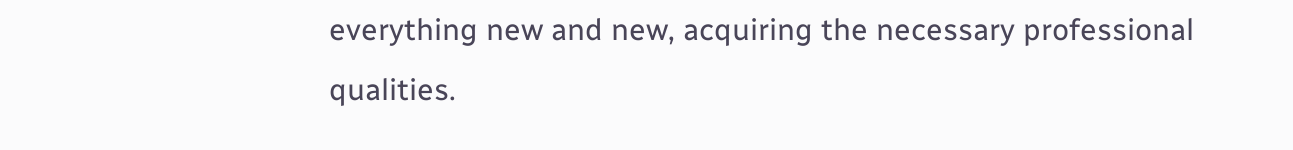everything new and new, acquiring the necessary professional qualities.